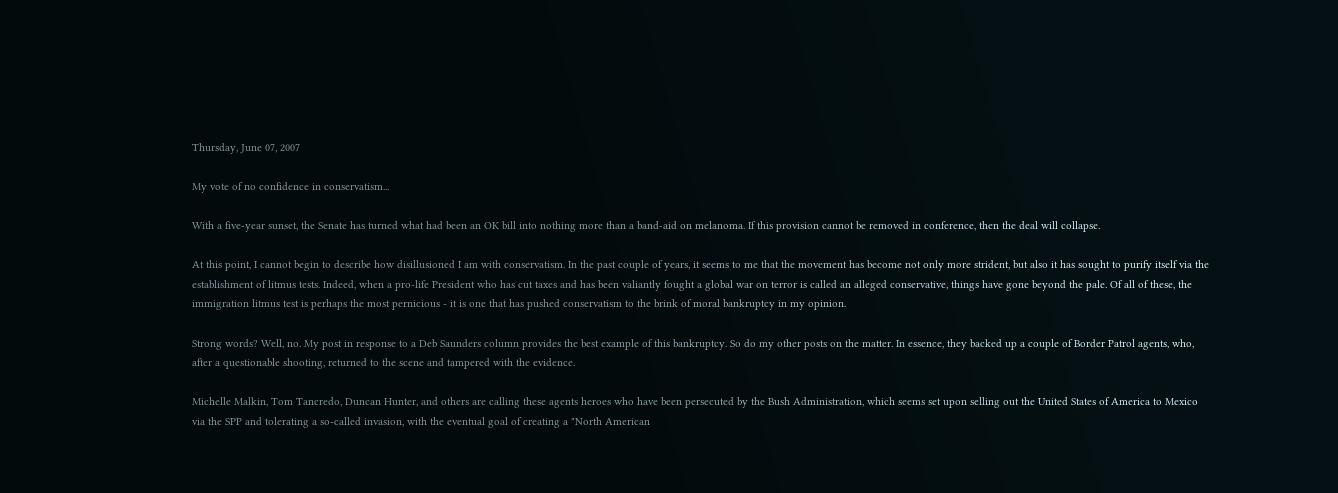Thursday, June 07, 2007

My vote of no confidence in conservatism...

With a five-year sunset, the Senate has turned what had been an OK bill into nothing more than a band-aid on melanoma. If this provision cannot be removed in conference, then the deal will collapse.

At this point, I cannot begin to describe how disillusioned I am with conservatism. In the past couple of years, it seems to me that the movement has become not only more strident, but also it has sought to purify itself via the establishment of litmus tests. Indeed, when a pro-life President who has cut taxes and has been valiantly fought a global war on terror is called an alleged conservative, things have gone beyond the pale. Of all of these, the immigration litmus test is perhaps the most pernicious - it is one that has pushed conservatism to the brink of moral bankruptcy in my opinion.

Strong words? Well, no. My post in response to a Deb Saunders column provides the best example of this bankruptcy. So do my other posts on the matter. In essence, they backed up a couple of Border Patrol agents, who, after a questionable shooting, returned to the scene and tampered with the evidence.

Michelle Malkin, Tom Tancredo, Duncan Hunter, and others are calling these agents heroes who have been persecuted by the Bush Administration, which seems set upon selling out the United States of America to Mexico via the SPP and tolerating a so-called invasion, with the eventual goal of creating a "North American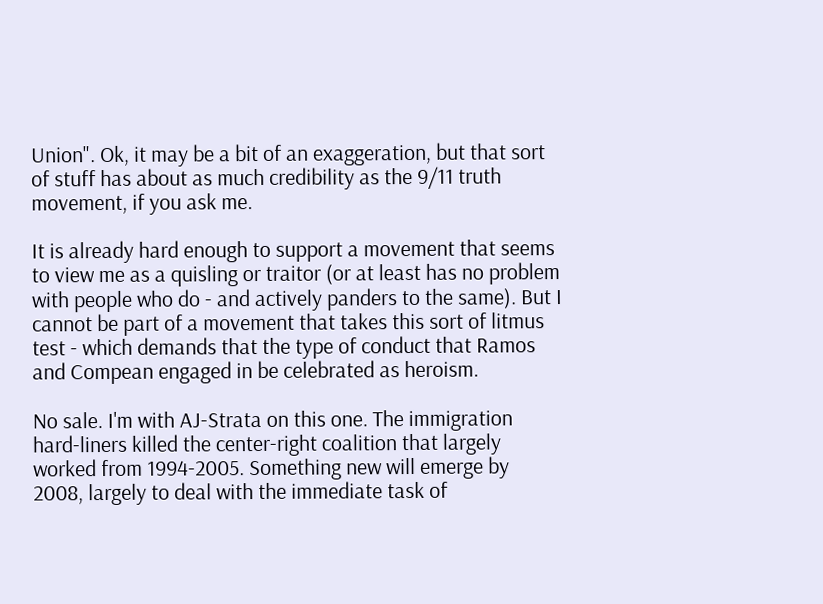Union". Ok, it may be a bit of an exaggeration, but that sort of stuff has about as much credibility as the 9/11 truth movement, if you ask me.

It is already hard enough to support a movement that seems to view me as a quisling or traitor (or at least has no problem with people who do - and actively panders to the same). But I cannot be part of a movement that takes this sort of litmus test - which demands that the type of conduct that Ramos and Compean engaged in be celebrated as heroism.

No sale. I'm with AJ-Strata on this one. The immigration hard-liners killed the center-right coalition that largely worked from 1994-2005. Something new will emerge by 2008, largely to deal with the immediate task of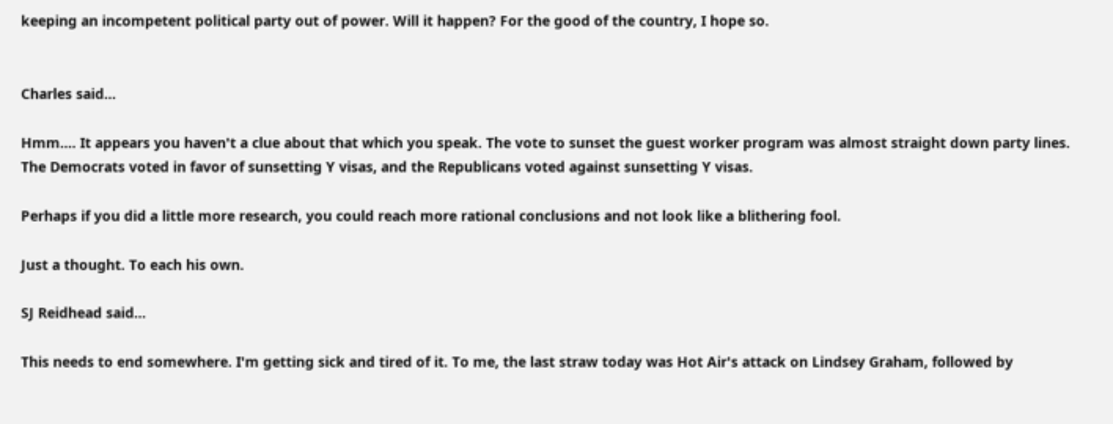keeping an incompetent political party out of power. Will it happen? For the good of the country, I hope so.


Charles said...

Hmm.... It appears you haven't a clue about that which you speak. The vote to sunset the guest worker program was almost straight down party lines. The Democrats voted in favor of sunsetting Y visas, and the Republicans voted against sunsetting Y visas.

Perhaps if you did a little more research, you could reach more rational conclusions and not look like a blithering fool.

Just a thought. To each his own.

SJ Reidhead said...

This needs to end somewhere. I'm getting sick and tired of it. To me, the last straw today was Hot Air's attack on Lindsey Graham, followed by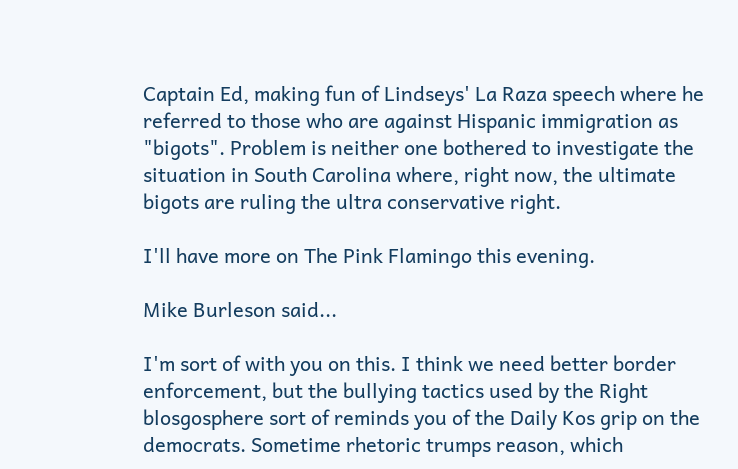Captain Ed, making fun of Lindseys' La Raza speech where he referred to those who are against Hispanic immigration as "bigots". Problem is neither one bothered to investigate the situation in South Carolina where, right now, the ultimate bigots are ruling the ultra conservative right.

I'll have more on The Pink Flamingo this evening.

Mike Burleson said...

I'm sort of with you on this. I think we need better border enforcement, but the bullying tactics used by the Right blosgosphere sort of reminds you of the Daily Kos grip on the democrats. Sometime rhetoric trumps reason, which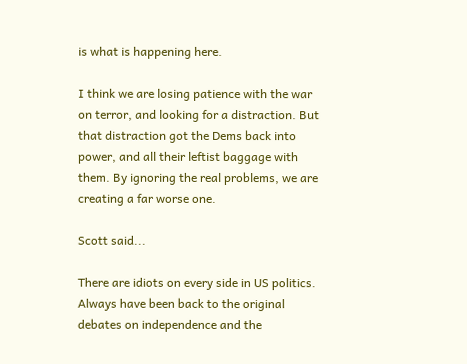is what is happening here.

I think we are losing patience with the war on terror, and looking for a distraction. But that distraction got the Dems back into power, and all their leftist baggage with them. By ignoring the real problems, we are creating a far worse one.

Scott said...

There are idiots on every side in US politics. Always have been back to the original debates on independence and the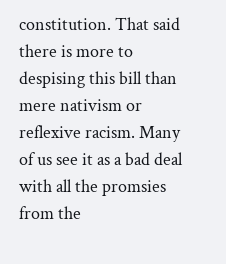constitution. That said there is more to despising this bill than mere nativism or reflexive racism. Many of us see it as a bad deal with all the promsies from the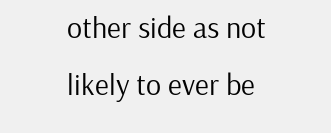other side as not likely to ever be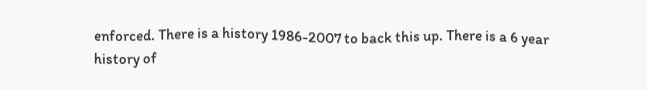enforced. There is a history 1986-2007 to back this up. There is a 6 year history of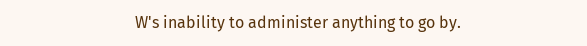W's inability to administer anything to go by.